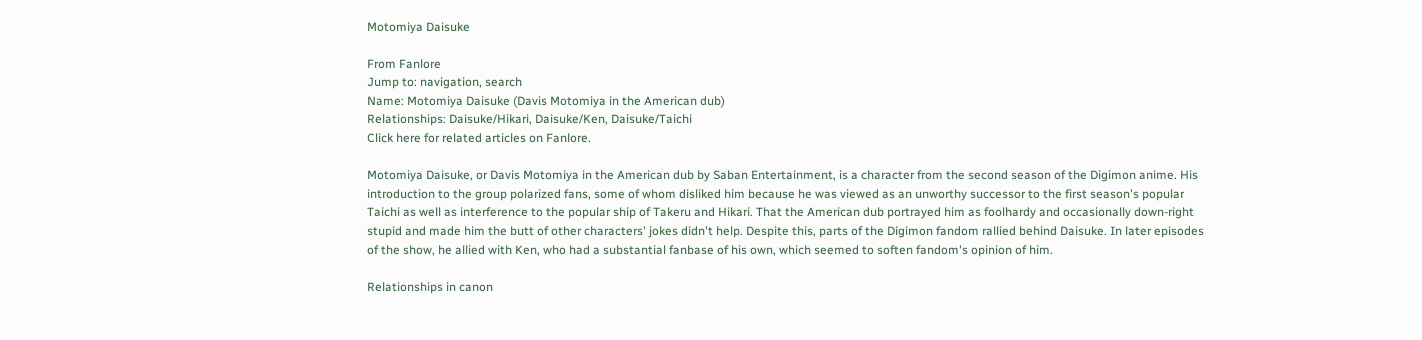Motomiya Daisuke

From Fanlore
Jump to: navigation, search
Name: Motomiya Daisuke (Davis Motomiya in the American dub)
Relationships: Daisuke/Hikari, Daisuke/Ken, Daisuke/Taichi
Click here for related articles on Fanlore.

Motomiya Daisuke, or Davis Motomiya in the American dub by Saban Entertainment, is a character from the second season of the Digimon anime. His introduction to the group polarized fans, some of whom disliked him because he was viewed as an unworthy successor to the first season's popular Taichi as well as interference to the popular ship of Takeru and Hikari. That the American dub portrayed him as foolhardy and occasionally down-right stupid and made him the butt of other characters' jokes didn't help. Despite this, parts of the Digimon fandom rallied behind Daisuke. In later episodes of the show, he allied with Ken, who had a substantial fanbase of his own, which seemed to soften fandom's opinion of him.

Relationships in canon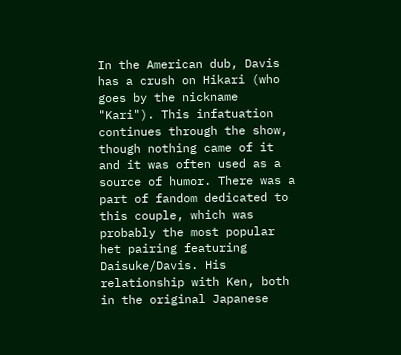In the American dub, Davis has a crush on Hikari (who goes by the nickname "Kari"). This infatuation continues through the show, though nothing came of it and it was often used as a source of humor. There was a part of fandom dedicated to this couple, which was probably the most popular het pairing featuring Daisuke/Davis. His relationship with Ken, both in the original Japanese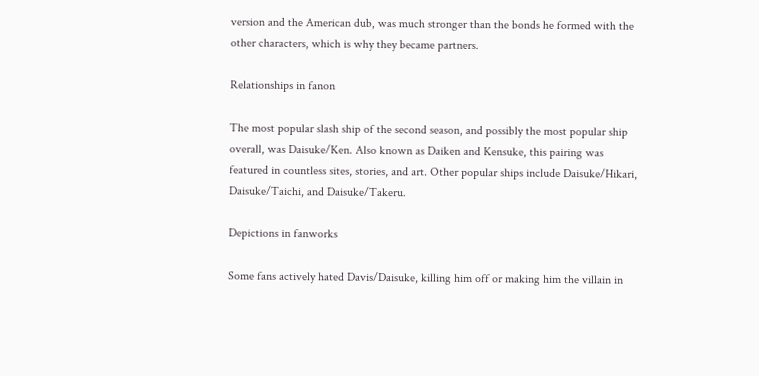version and the American dub, was much stronger than the bonds he formed with the other characters, which is why they became partners.

Relationships in fanon

The most popular slash ship of the second season, and possibly the most popular ship overall, was Daisuke/Ken. Also known as Daiken and Kensuke, this pairing was featured in countless sites, stories, and art. Other popular ships include Daisuke/Hikari, Daisuke/Taichi, and Daisuke/Takeru.

Depictions in fanworks

Some fans actively hated Davis/Daisuke, killing him off or making him the villain in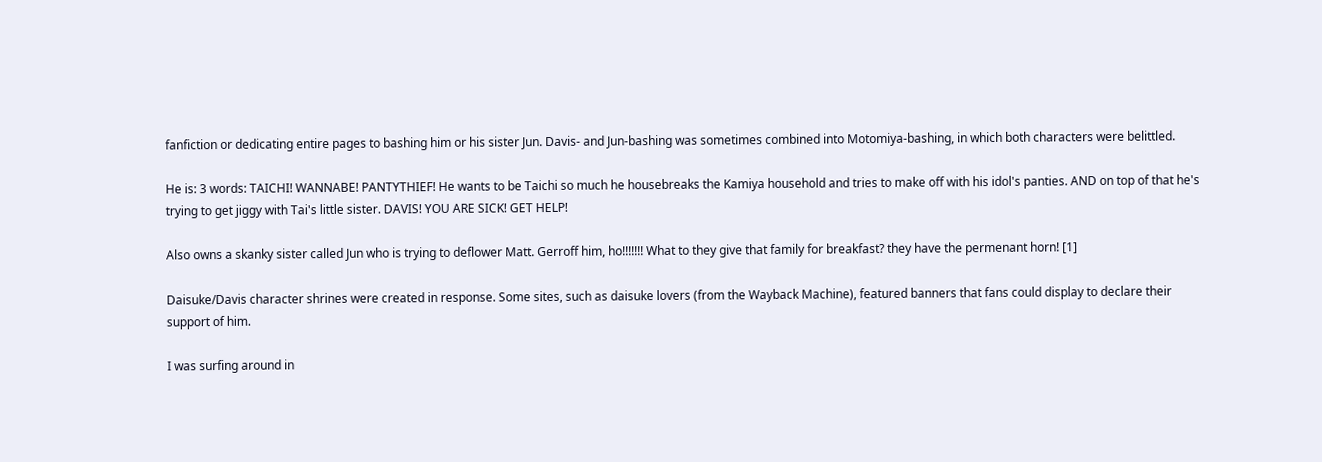fanfiction or dedicating entire pages to bashing him or his sister Jun. Davis- and Jun-bashing was sometimes combined into Motomiya-bashing, in which both characters were belittled.

He is: 3 words: TAICHI! WANNABE! PANTYTHIEF! He wants to be Taichi so much he housebreaks the Kamiya household and tries to make off with his idol's panties. AND on top of that he's trying to get jiggy with Tai's little sister. DAVIS! YOU ARE SICK! GET HELP!

Also owns a skanky sister called Jun who is trying to deflower Matt. Gerroff him, ho!!!!!!! What to they give that family for breakfast? they have the permenant horn! [1]

Daisuke/Davis character shrines were created in response. Some sites, such as daisuke lovers (from the Wayback Machine), featured banners that fans could display to declare their support of him.

I was surfing around in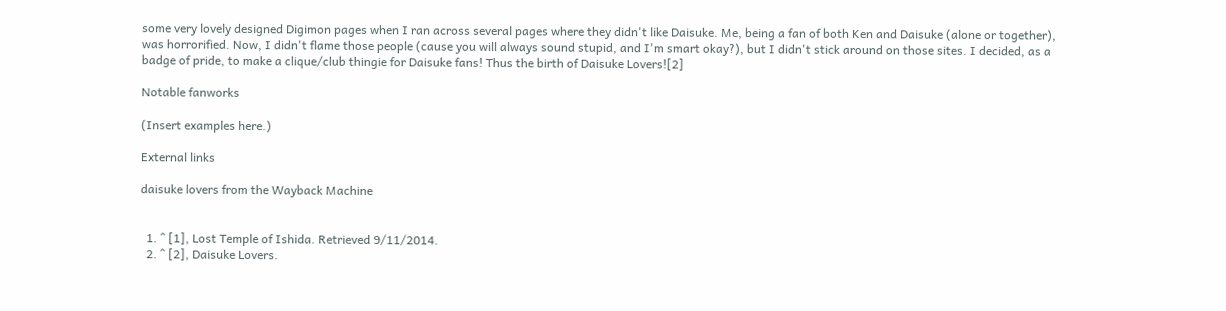some very lovely designed Digimon pages when I ran across several pages where they didn't like Daisuke. Me, being a fan of both Ken and Daisuke (alone or together), was horrorified. Now, I didn't flame those people (cause you will always sound stupid, and I'm smart okay?), but I didn't stick around on those sites. I decided, as a badge of pride, to make a clique/club thingie for Daisuke fans! Thus the birth of Daisuke Lovers![2]

Notable fanworks

(Insert examples here.)

External links

daisuke lovers from the Wayback Machine


  1. ^ [1], Lost Temple of Ishida. Retrieved 9/11/2014.
  2. ^ [2], Daisuke Lovers.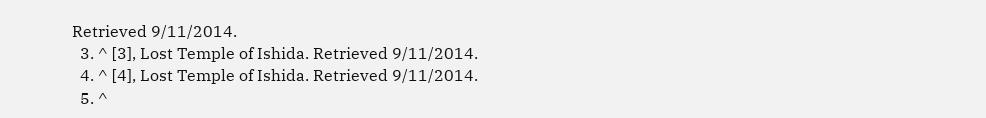Retrieved 9/11/2014.
  3. ^ [3], Lost Temple of Ishida. Retrieved 9/11/2014.
  4. ^ [4], Lost Temple of Ishida. Retrieved 9/11/2014.
  5. ^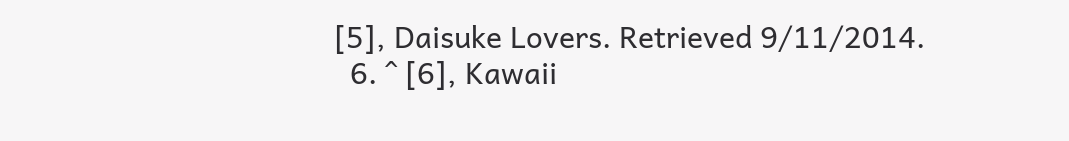[5], Daisuke Lovers. Retrieved 9/11/2014.
  6. ^ [6], Kawaii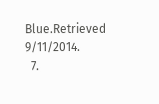Blue.Retrieved 9/11/2014.
  7.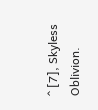^ [7], Skyless Oblivion.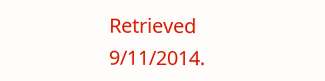Retrieved 9/11/2014.